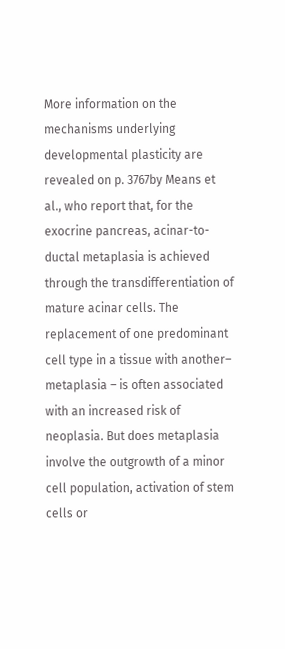More information on the mechanisms underlying developmental plasticity are revealed on p. 3767by Means et al., who report that, for the exocrine pancreas, acinar-to-ductal metaplasia is achieved through the transdifferentiation of mature acinar cells. The replacement of one predominant cell type in a tissue with another– metaplasia – is often associated with an increased risk of neoplasia. But does metaplasia involve the outgrowth of a minor cell population, activation of stem cells or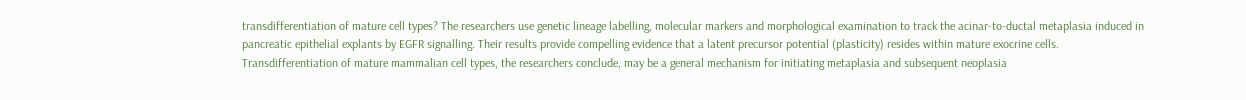transdifferentiation of mature cell types? The researchers use genetic lineage labelling, molecular markers and morphological examination to track the acinar-to-ductal metaplasia induced in pancreatic epithelial explants by EGFR signalling. Their results provide compelling evidence that a latent precursor potential (plasticity) resides within mature exocrine cells. Transdifferentiation of mature mammalian cell types, the researchers conclude, may be a general mechanism for initiating metaplasia and subsequent neoplasia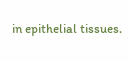in epithelial tissues.